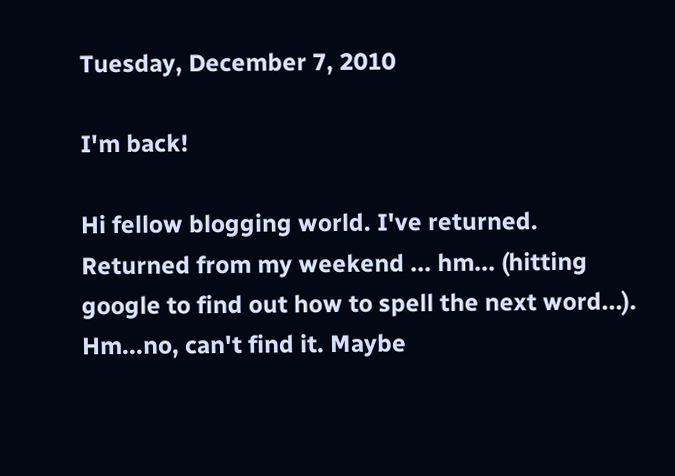Tuesday, December 7, 2010

I'm back!

Hi fellow blogging world. I've returned. Returned from my weekend ... hm... (hitting google to find out how to spell the next word...). Hm...no, can't find it. Maybe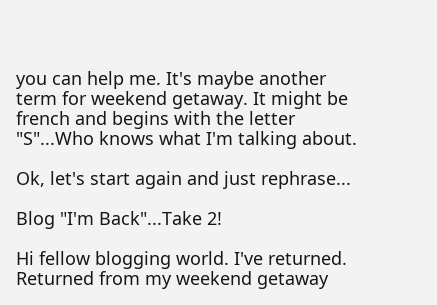you can help me. It's maybe another term for weekend getaway. It might be french and begins with the letter "S"...Who knows what I'm talking about.

Ok, let's start again and just rephrase...

Blog "I'm Back"...Take 2!

Hi fellow blogging world. I've returned. Returned from my weekend getaway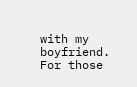with my boyfriend. For those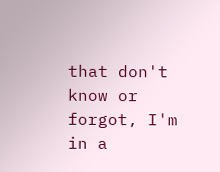that don't know or forgot, I'm in a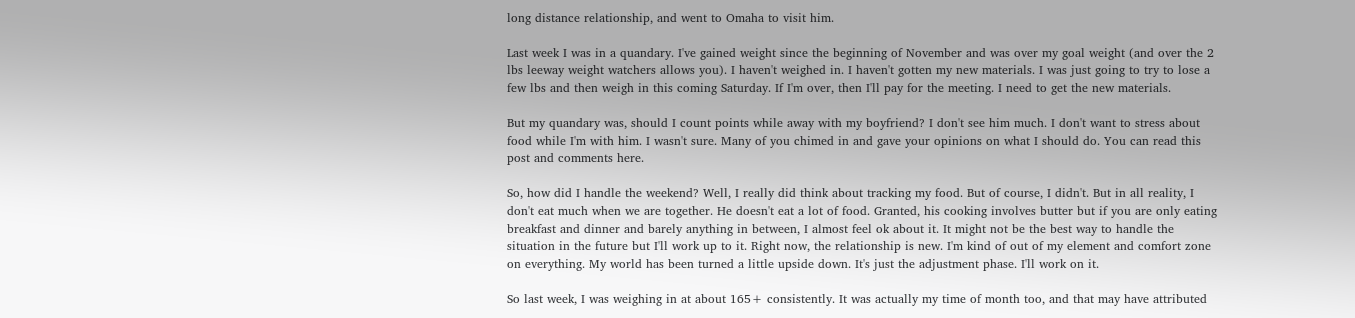long distance relationship, and went to Omaha to visit him.

Last week I was in a quandary. I've gained weight since the beginning of November and was over my goal weight (and over the 2 lbs leeway weight watchers allows you). I haven't weighed in. I haven't gotten my new materials. I was just going to try to lose a few lbs and then weigh in this coming Saturday. If I'm over, then I'll pay for the meeting. I need to get the new materials.

But my quandary was, should I count points while away with my boyfriend? I don't see him much. I don't want to stress about food while I'm with him. I wasn't sure. Many of you chimed in and gave your opinions on what I should do. You can read this post and comments here.

So, how did I handle the weekend? Well, I really did think about tracking my food. But of course, I didn't. But in all reality, I don't eat much when we are together. He doesn't eat a lot of food. Granted, his cooking involves butter but if you are only eating breakfast and dinner and barely anything in between, I almost feel ok about it. It might not be the best way to handle the situation in the future but I'll work up to it. Right now, the relationship is new. I'm kind of out of my element and comfort zone on everything. My world has been turned a little upside down. It's just the adjustment phase. I'll work on it.

So last week, I was weighing in at about 165+ consistently. It was actually my time of month too, and that may have attributed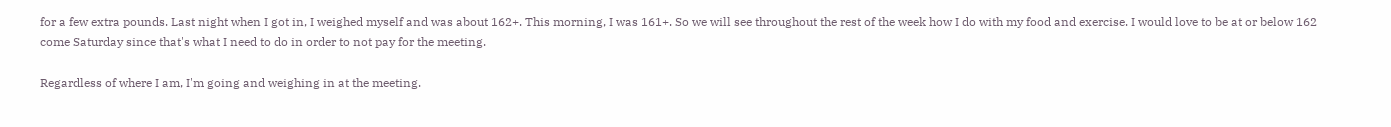for a few extra pounds. Last night when I got in, I weighed myself and was about 162+. This morning, I was 161+. So we will see throughout the rest of the week how I do with my food and exercise. I would love to be at or below 162 come Saturday since that's what I need to do in order to not pay for the meeting.

Regardless of where I am, I'm going and weighing in at the meeting.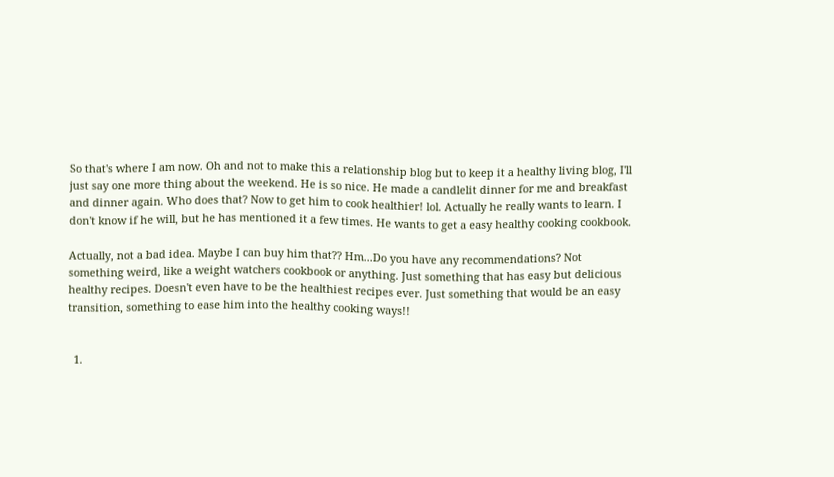So that's where I am now. Oh and not to make this a relationship blog but to keep it a healthy living blog, I'll just say one more thing about the weekend. He is so nice. He made a candlelit dinner for me and breakfast and dinner again. Who does that? Now to get him to cook healthier! lol. Actually he really wants to learn. I don't know if he will, but he has mentioned it a few times. He wants to get a easy healthy cooking cookbook.

Actually, not a bad idea. Maybe I can buy him that?? Hm...Do you have any recommendations? Not something weird, like a weight watchers cookbook or anything. Just something that has easy but delicious healthy recipes. Doesn't even have to be the healthiest recipes ever. Just something that would be an easy transition, something to ease him into the healthy cooking ways!!


  1.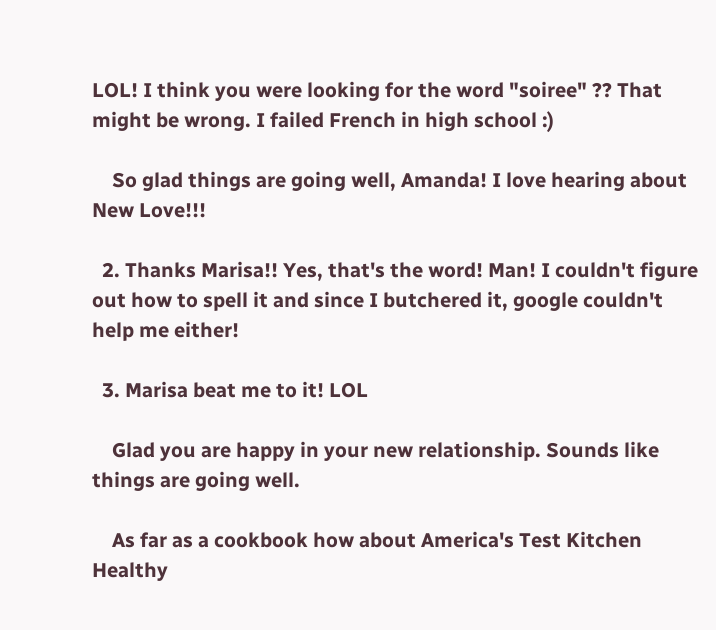LOL! I think you were looking for the word "soiree" ?? That might be wrong. I failed French in high school :)

    So glad things are going well, Amanda! I love hearing about New Love!!!

  2. Thanks Marisa!! Yes, that's the word! Man! I couldn't figure out how to spell it and since I butchered it, google couldn't help me either!

  3. Marisa beat me to it! LOL

    Glad you are happy in your new relationship. Sounds like things are going well.

    As far as a cookbook how about America's Test Kitchen Healthy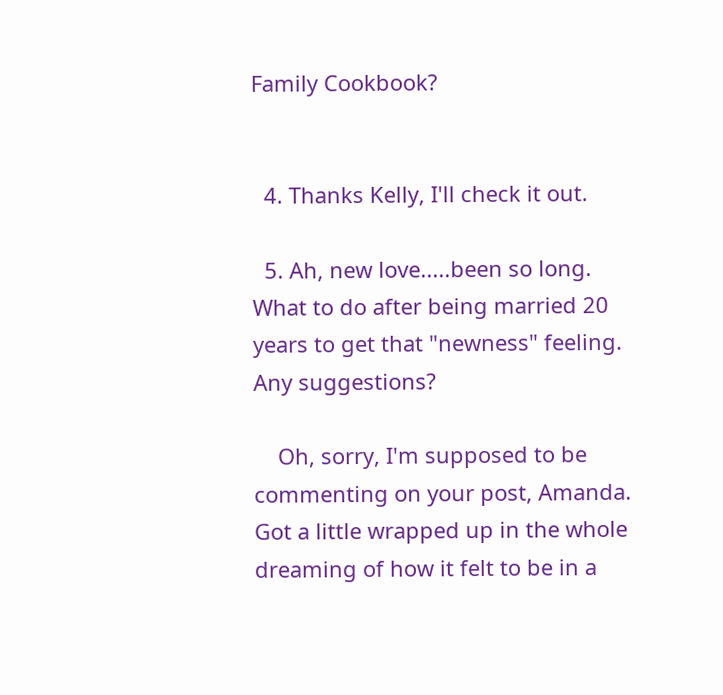Family Cookbook?


  4. Thanks Kelly, I'll check it out.

  5. Ah, new love.....been so long. What to do after being married 20 years to get that "newness" feeling. Any suggestions?

    Oh, sorry, I'm supposed to be commenting on your post, Amanda. Got a little wrapped up in the whole dreaming of how it felt to be in a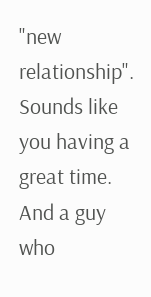"new relationship". Sounds like you having a great time. And a guy who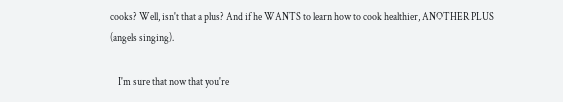cooks? Well, isn't that a plus? And if he WANTS to learn how to cook healthier, ANOTHER PLUS (angels singing).

    I'm sure that now that you're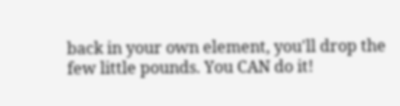back in your own element, you'll drop the few little pounds. You CAN do it!